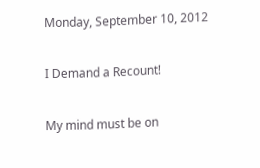Monday, September 10, 2012

I Demand a Recount!

My mind must be on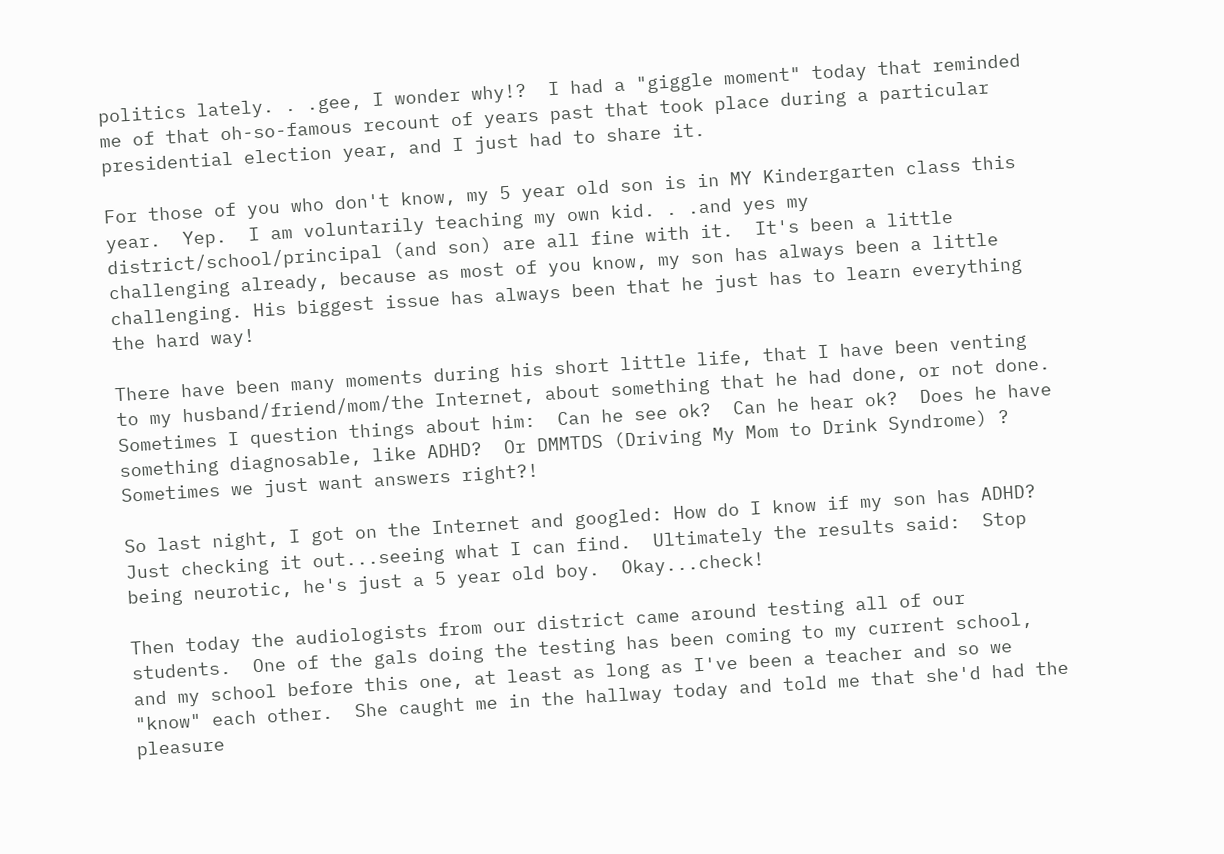politics lately. . .gee, I wonder why!?  I had a "giggle moment" today that reminded me of that oh-so-famous recount of years past that took place during a particular presidential election year, and I just had to share it.

For those of you who don't know, my 5 year old son is in MY Kindergarten class this year.  Yep.  I am voluntarily teaching my own kid. . .and yes my district/school/principal (and son) are all fine with it.  It's been a little challenging already, because as most of you know, my son has always been a little challenging. His biggest issue has always been that he just has to learn everything the hard way!

There have been many moments during his short little life, that I have been venting to my husband/friend/mom/the Internet, about something that he had done, or not done.  Sometimes I question things about him:  Can he see ok?  Can he hear ok?  Does he have something diagnosable, like ADHD?  Or DMMTDS (Driving My Mom to Drink Syndrome) ?  Sometimes we just want answers right?!

So last night, I got on the Internet and googled: How do I know if my son has ADHD?  Just checking it out...seeing what I can find.  Ultimately the results said:  Stop being neurotic, he's just a 5 year old boy.  Okay...check!

Then today the audiologists from our district came around testing all of our students.  One of the gals doing the testing has been coming to my current school, and my school before this one, at least as long as I've been a teacher and so we "know" each other.  She caught me in the hallway today and told me that she'd had the pleasure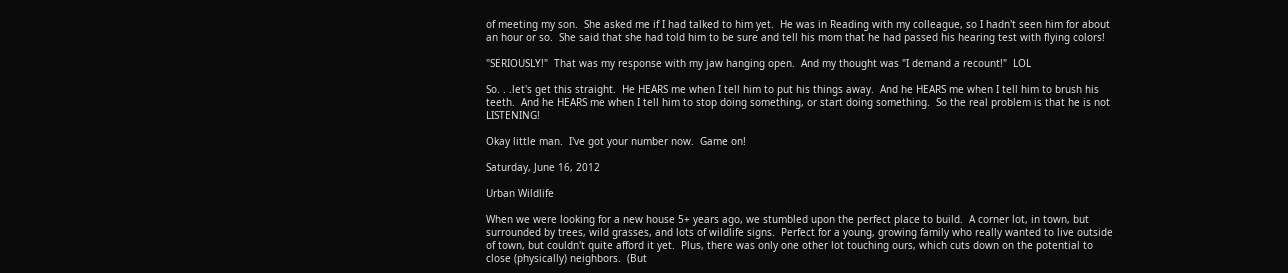of meeting my son.  She asked me if I had talked to him yet.  He was in Reading with my colleague, so I hadn't seen him for about an hour or so.  She said that she had told him to be sure and tell his mom that he had passed his hearing test with flying colors!

"SERIOUSLY!"  That was my response with my jaw hanging open.  And my thought was "I demand a recount!"  LOL

So. . .let's get this straight.  He HEARS me when I tell him to put his things away.  And he HEARS me when I tell him to brush his teeth.  And he HEARS me when I tell him to stop doing something, or start doing something.  So the real problem is that he is not LISTENING!

Okay little man.  I've got your number now.  Game on!

Saturday, June 16, 2012

Urban Wildlife

When we were looking for a new house 5+ years ago, we stumbled upon the perfect place to build.  A corner lot, in town, but surrounded by trees, wild grasses, and lots of wildlife signs.  Perfect for a young, growing family who really wanted to live outside of town, but couldn't quite afford it yet.  Plus, there was only one other lot touching ours, which cuts down on the potential to close (physically) neighbors.  (But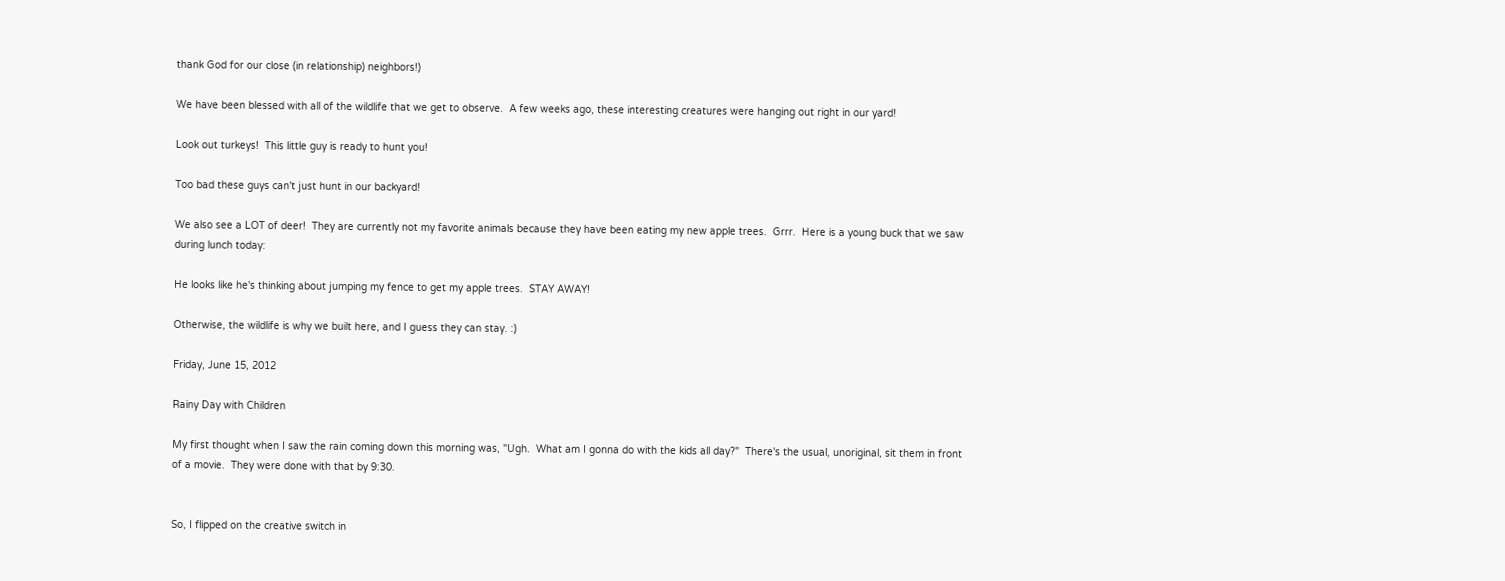thank God for our close (in relationship) neighbors!)

We have been blessed with all of the wildlife that we get to observe.  A few weeks ago, these interesting creatures were hanging out right in our yard!

Look out turkeys!  This little guy is ready to hunt you!

Too bad these guys can't just hunt in our backyard!

We also see a LOT of deer!  They are currently not my favorite animals because they have been eating my new apple trees.  Grrr.  Here is a young buck that we saw during lunch today:

He looks like he's thinking about jumping my fence to get my apple trees.  STAY AWAY!

Otherwise, the wildlife is why we built here, and I guess they can stay. :)

Friday, June 15, 2012

Rainy Day with Children

My first thought when I saw the rain coming down this morning was, "Ugh.  What am I gonna do with the kids all day?"  There's the usual, unoriginal, sit them in front of a movie.  They were done with that by 9:30.


So, I flipped on the creative switch in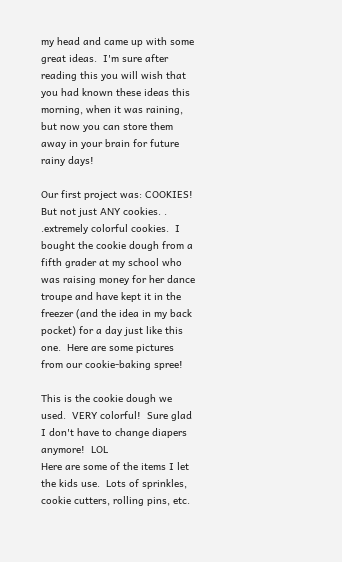my head and came up with some great ideas.  I'm sure after reading this you will wish that you had known these ideas this morning, when it was raining, but now you can store them away in your brain for future rainy days!

Our first project was: COOKIES!  But not just ANY cookies. . .extremely colorful cookies.  I bought the cookie dough from a fifth grader at my school who was raising money for her dance troupe and have kept it in the freezer (and the idea in my back pocket) for a day just like this one.  Here are some pictures from our cookie-baking spree!

This is the cookie dough we used.  VERY colorful!  Sure glad I don't have to change diapers anymore!  LOL
Here are some of the items I let the kids use.  Lots of sprinkles, cookie cutters, rolling pins, etc.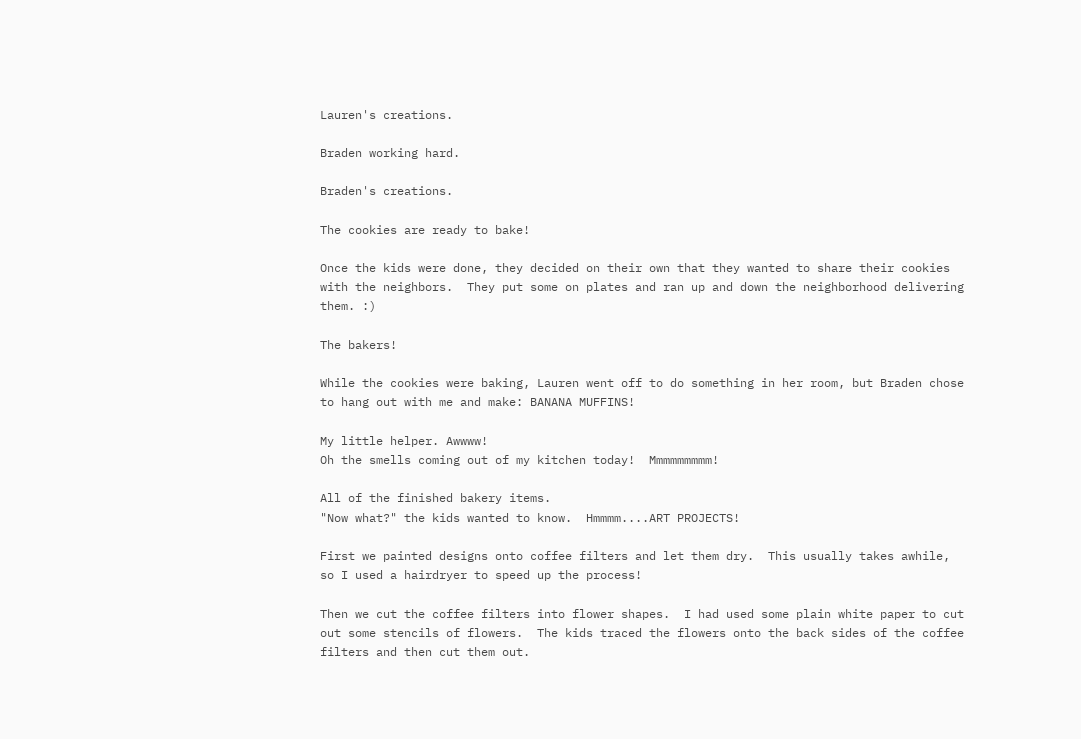Lauren's creations.

Braden working hard.

Braden's creations.

The cookies are ready to bake!

Once the kids were done, they decided on their own that they wanted to share their cookies with the neighbors.  They put some on plates and ran up and down the neighborhood delivering them. :)

The bakers!

While the cookies were baking, Lauren went off to do something in her room, but Braden chose to hang out with me and make: BANANA MUFFINS!

My little helper. Awwww!
Oh the smells coming out of my kitchen today!  Mmmmmmmmm!

All of the finished bakery items.
"Now what?" the kids wanted to know.  Hmmmm....ART PROJECTS!

First we painted designs onto coffee filters and let them dry.  This usually takes awhile, so I used a hairdryer to speed up the process!

Then we cut the coffee filters into flower shapes.  I had used some plain white paper to cut out some stencils of flowers.  The kids traced the flowers onto the back sides of the coffee filters and then cut them out.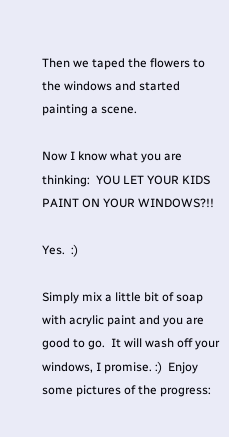Then we taped the flowers to the windows and started painting a scene.

Now I know what you are thinking:  YOU LET YOUR KIDS PAINT ON YOUR WINDOWS?!!

Yes.  :)

Simply mix a little bit of soap with acrylic paint and you are good to go.  It will wash off your windows, I promise. :)  Enjoy some pictures of the progress: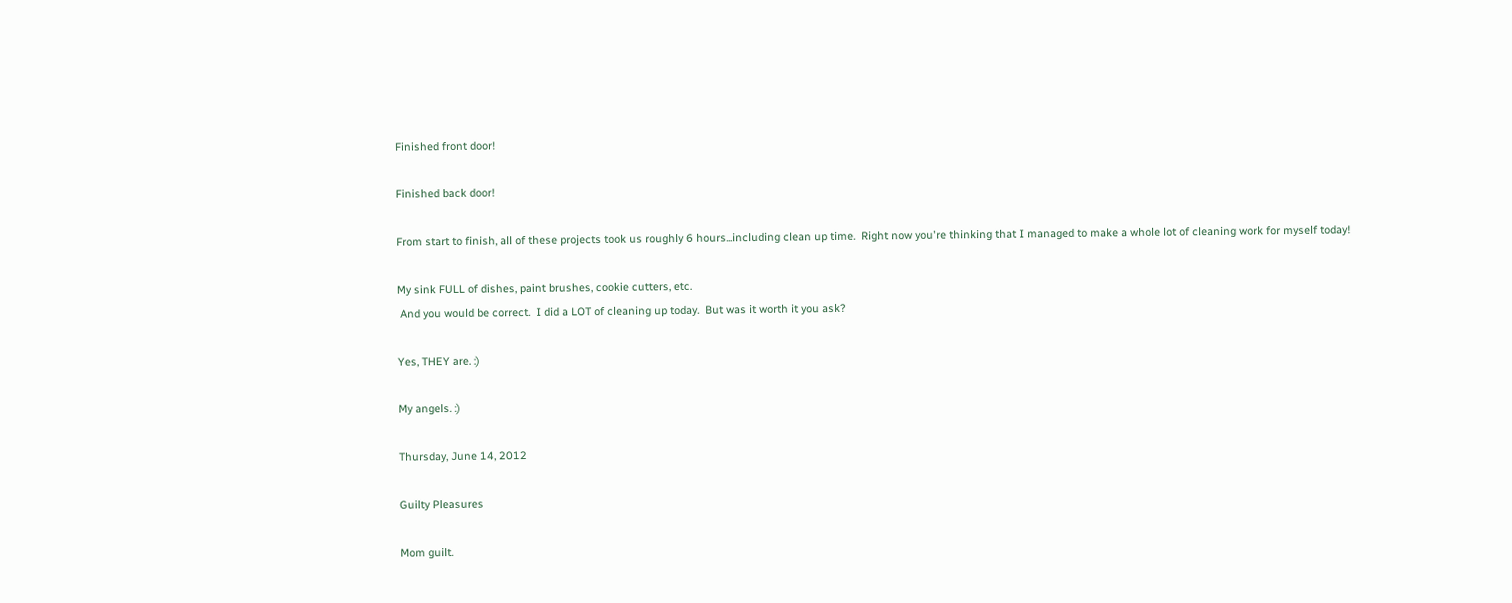Finished front door!

Finished back door!

From start to finish, all of these projects took us roughly 6 hours...including clean up time.  Right now you're thinking that I managed to make a whole lot of cleaning work for myself today!

My sink FULL of dishes, paint brushes, cookie cutters, etc.
 And you would be correct.  I did a LOT of cleaning up today.  But was it worth it you ask?

Yes, THEY are. :)

My angels. :)

Thursday, June 14, 2012

Guilty Pleasures

Mom guilt.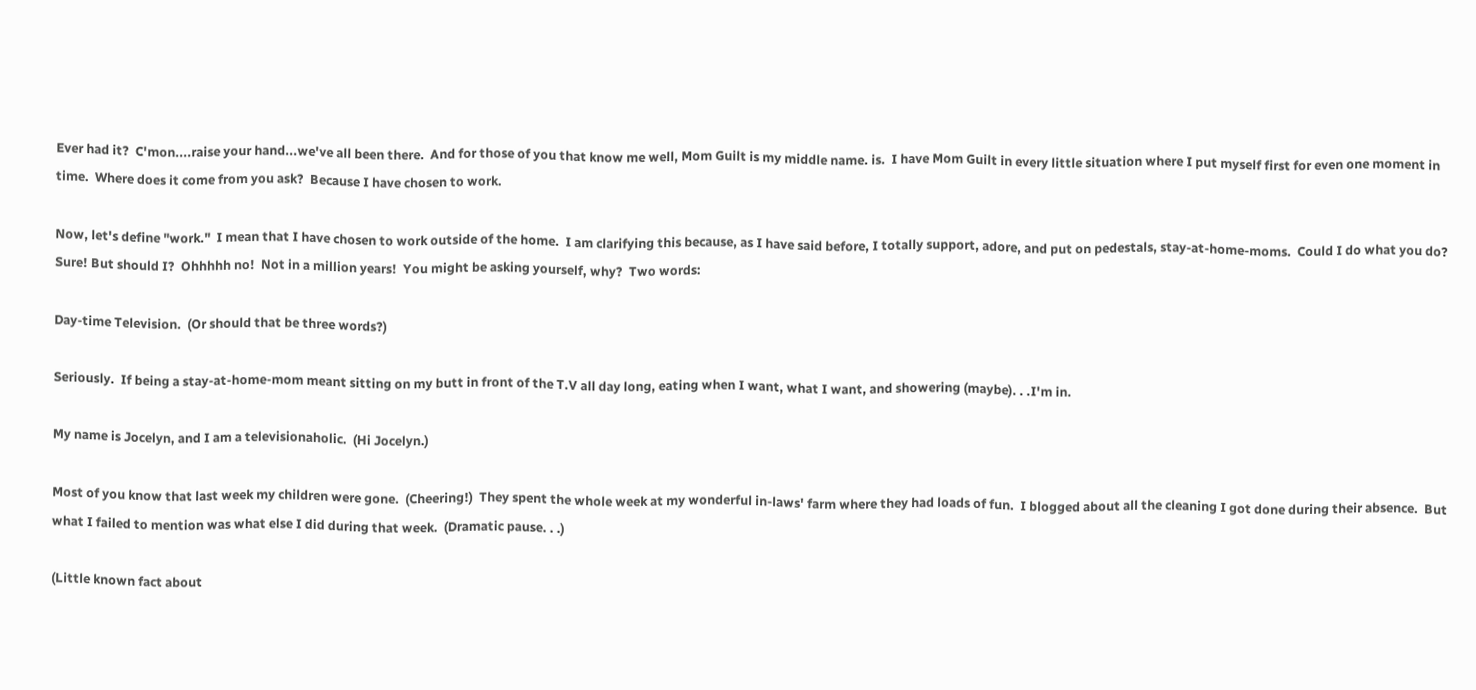Ever had it?  C'mon....raise your hand...we've all been there.  And for those of you that know me well, Mom Guilt is my middle name. is.  I have Mom Guilt in every little situation where I put myself first for even one moment in time.  Where does it come from you ask?  Because I have chosen to work.

Now, let's define "work."  I mean that I have chosen to work outside of the home.  I am clarifying this because, as I have said before, I totally support, adore, and put on pedestals, stay-at-home-moms.  Could I do what you do?  Sure! But should I?  Ohhhhh no!  Not in a million years!  You might be asking yourself, why?  Two words:

Day-time Television.  (Or should that be three words?)

Seriously.  If being a stay-at-home-mom meant sitting on my butt in front of the T.V all day long, eating when I want, what I want, and showering (maybe). . .I'm in.

My name is Jocelyn, and I am a televisionaholic.  (Hi Jocelyn.)

Most of you know that last week my children were gone.  (Cheering!)  They spent the whole week at my wonderful in-laws' farm where they had loads of fun.  I blogged about all the cleaning I got done during their absence.  But what I failed to mention was what else I did during that week.  (Dramatic pause. . .)

(Little known fact about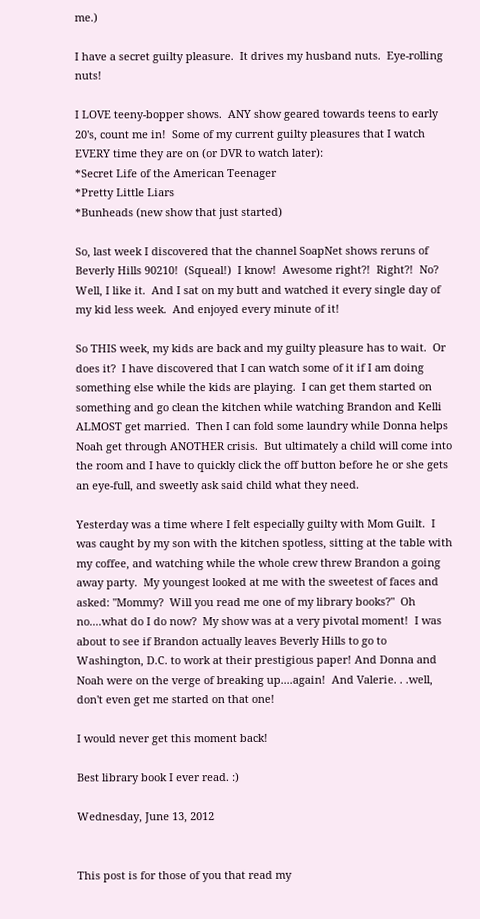me.)

I have a secret guilty pleasure.  It drives my husband nuts.  Eye-rolling nuts!

I LOVE teeny-bopper shows.  ANY show geared towards teens to early 20's, count me in!  Some of my current guilty pleasures that I watch EVERY time they are on (or DVR to watch later):
*Secret Life of the American Teenager
*Pretty Little Liars
*Bunheads (new show that just started)

So, last week I discovered that the channel SoapNet shows reruns of Beverly Hills 90210!  (Squeal!)  I know!  Awesome right?!  Right?!  No?  Well, I like it.  And I sat on my butt and watched it every single day of my kid less week.  And enjoyed every minute of it!

So THIS week, my kids are back and my guilty pleasure has to wait.  Or does it?  I have discovered that I can watch some of it if I am doing something else while the kids are playing.  I can get them started on something and go clean the kitchen while watching Brandon and Kelli ALMOST get married.  Then I can fold some laundry while Donna helps Noah get through ANOTHER crisis.  But ultimately a child will come into the room and I have to quickly click the off button before he or she gets an eye-full, and sweetly ask said child what they need.

Yesterday was a time where I felt especially guilty with Mom Guilt.  I was caught by my son with the kitchen spotless, sitting at the table with my coffee, and watching while the whole crew threw Brandon a going away party.  My youngest looked at me with the sweetest of faces and asked: "Mommy?  Will you read me one of my library books?"  Oh no....what do I do now?  My show was at a very pivotal moment!  I was about to see if Brandon actually leaves Beverly Hills to go to Washington, D.C. to work at their prestigious paper! And Donna and Noah were on the verge of breaking up....again!  And Valerie. . .well, don't even get me started on that one!

I would never get this moment back!

Best library book I ever read. :)

Wednesday, June 13, 2012


This post is for those of you that read my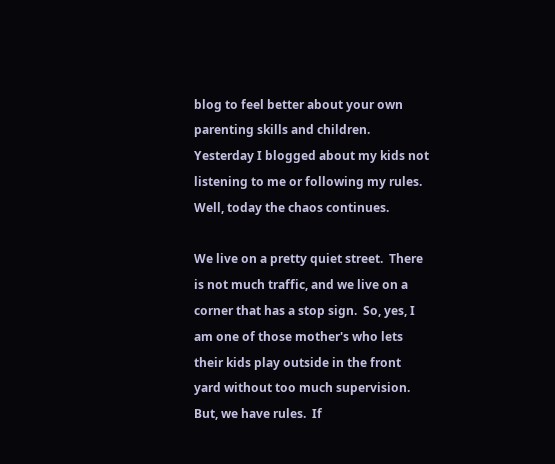blog to feel better about your own parenting skills and children.  Yesterday I blogged about my kids not listening to me or following my rules.  Well, today the chaos continues.

We live on a pretty quiet street.  There is not much traffic, and we live on a corner that has a stop sign.  So, yes, I am one of those mother's who lets their kids play outside in the front yard without too much supervision.  But, we have rules.  If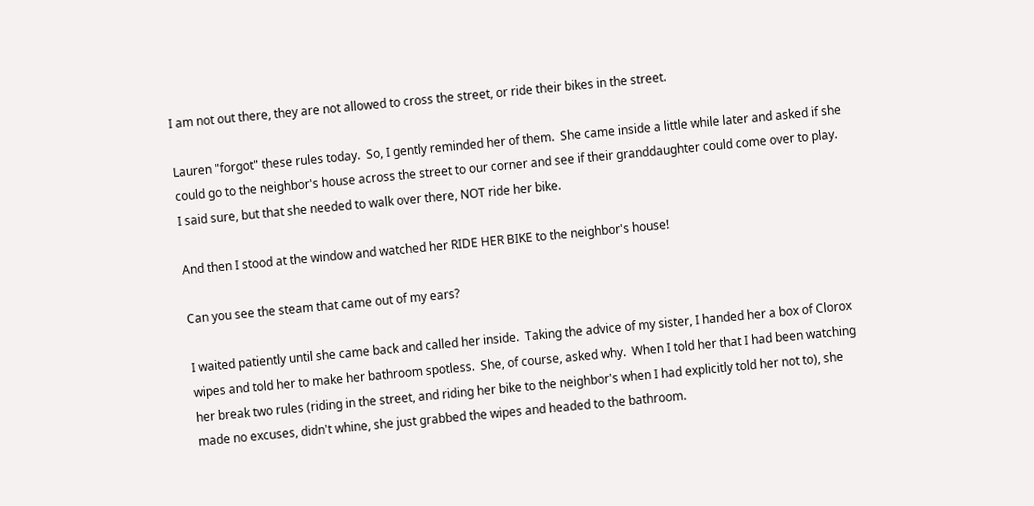I am not out there, they are not allowed to cross the street, or ride their bikes in the street.

Lauren "forgot" these rules today.  So, I gently reminded her of them.  She came inside a little while later and asked if she could go to the neighbor's house across the street to our corner and see if their granddaughter could come over to play.  I said sure, but that she needed to walk over there, NOT ride her bike.

And then I stood at the window and watched her RIDE HER BIKE to the neighbor's house!

Can you see the steam that came out of my ears?

I waited patiently until she came back and called her inside.  Taking the advice of my sister, I handed her a box of Clorox wipes and told her to make her bathroom spotless.  She, of course, asked why.  When I told her that I had been watching her break two rules (riding in the street, and riding her bike to the neighbor's when I had explicitly told her not to), she made no excuses, didn't whine, she just grabbed the wipes and headed to the bathroom.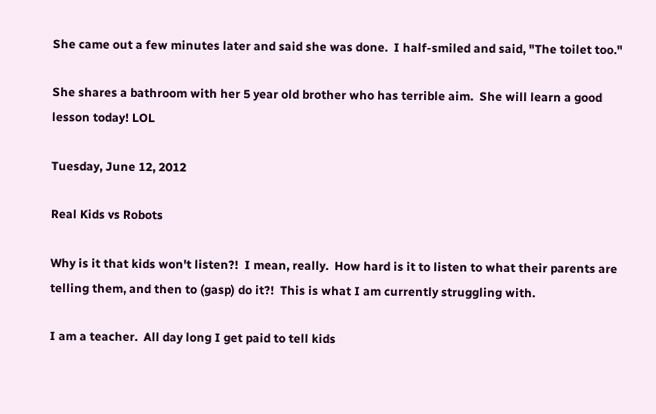She came out a few minutes later and said she was done.  I half-smiled and said, "The toilet too."

She shares a bathroom with her 5 year old brother who has terrible aim.  She will learn a good lesson today! LOL

Tuesday, June 12, 2012

Real Kids vs Robots

Why is it that kids won't listen?!  I mean, really.  How hard is it to listen to what their parents are telling them, and then to (gasp) do it?!  This is what I am currently struggling with.

I am a teacher.  All day long I get paid to tell kids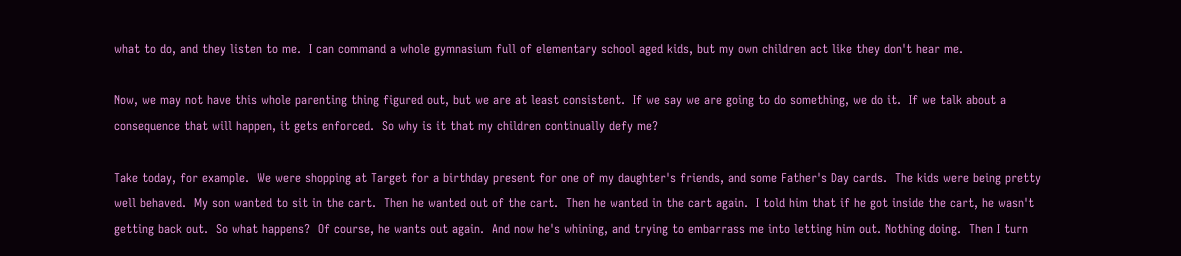what to do, and they listen to me.  I can command a whole gymnasium full of elementary school aged kids, but my own children act like they don't hear me.

Now, we may not have this whole parenting thing figured out, but we are at least consistent.  If we say we are going to do something, we do it.  If we talk about a consequence that will happen, it gets enforced.  So why is it that my children continually defy me?

Take today, for example.  We were shopping at Target for a birthday present for one of my daughter's friends, and some Father's Day cards.  The kids were being pretty well behaved.  My son wanted to sit in the cart.  Then he wanted out of the cart.  Then he wanted in the cart again.  I told him that if he got inside the cart, he wasn't getting back out.  So what happens?  Of course, he wants out again.  And now he's whining, and trying to embarrass me into letting him out. Nothing doing.  Then I turn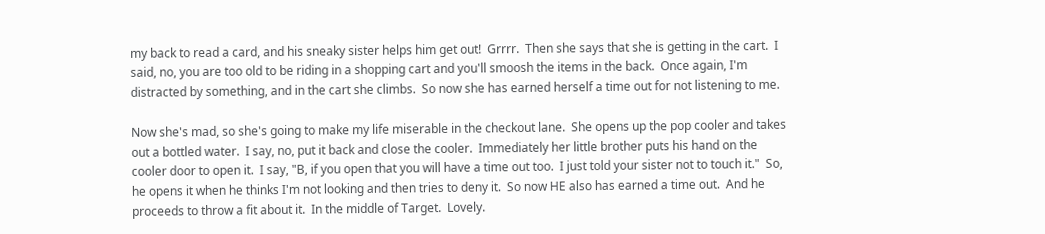my back to read a card, and his sneaky sister helps him get out!  Grrrr.  Then she says that she is getting in the cart.  I said, no, you are too old to be riding in a shopping cart and you'll smoosh the items in the back.  Once again, I'm distracted by something, and in the cart she climbs.  So now she has earned herself a time out for not listening to me.

Now she's mad, so she's going to make my life miserable in the checkout lane.  She opens up the pop cooler and takes out a bottled water.  I say, no, put it back and close the cooler.  Immediately her little brother puts his hand on the cooler door to open it.  I say, "B, if you open that you will have a time out too.  I just told your sister not to touch it."  So, he opens it when he thinks I'm not looking and then tries to deny it.  So now HE also has earned a time out.  And he proceeds to throw a fit about it.  In the middle of Target.  Lovely.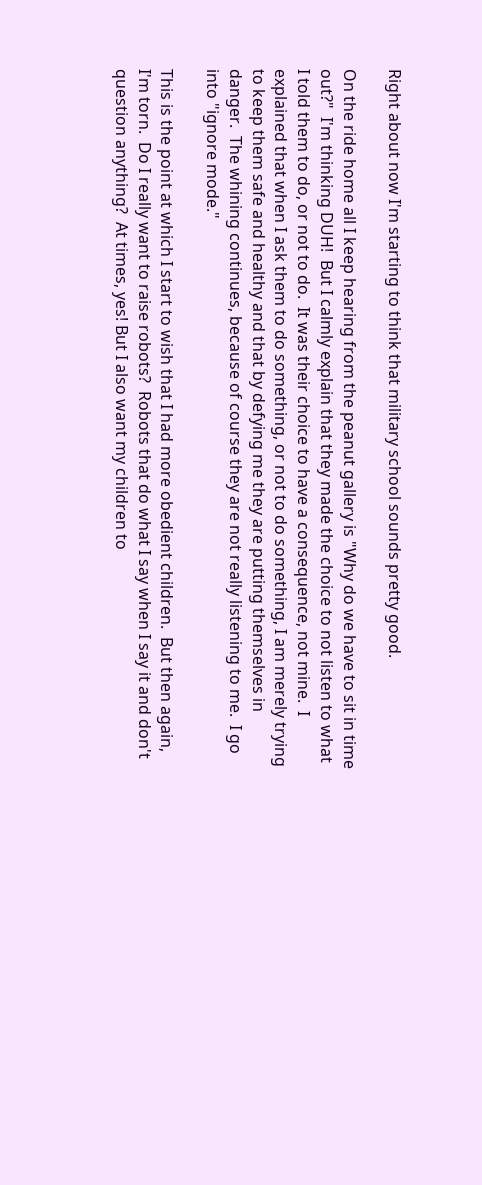Right about now I'm starting to think that military school sounds pretty good.

On the ride home all I keep hearing from the peanut gallery is "Why do we have to sit in time out?"  I'm thinking DUH!  But I calmly explain that they made the choice to not listen to what I told them to do, or not to do.  It was their choice to have a consequence, not mine.  I explained that when I ask them to do something, or not to do something, I am merely trying to keep them safe and healthy and that by defying me they are putting themselves in danger.  The whining continues, because of course they are not really listening to me.  I go into "ignore mode."

This is the point at which I start to wish that I had more obedient children.  But then again, I'm torn.  Do I really want to raise robots?  Robots that do what I say when I say it and don't question anything?  At times, yes! But I also want my children to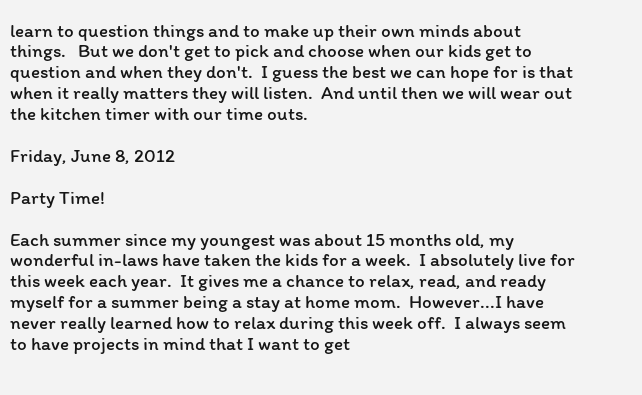learn to question things and to make up their own minds about things.   But we don't get to pick and choose when our kids get to question and when they don't.  I guess the best we can hope for is that when it really matters they will listen.  And until then we will wear out the kitchen timer with our time outs.

Friday, June 8, 2012

Party Time!

Each summer since my youngest was about 15 months old, my wonderful in-laws have taken the kids for a week.  I absolutely live for this week each year.  It gives me a chance to relax, read, and ready myself for a summer being a stay at home mom.  However...I have never really learned how to relax during this week off.  I always seem to have projects in mind that I want to get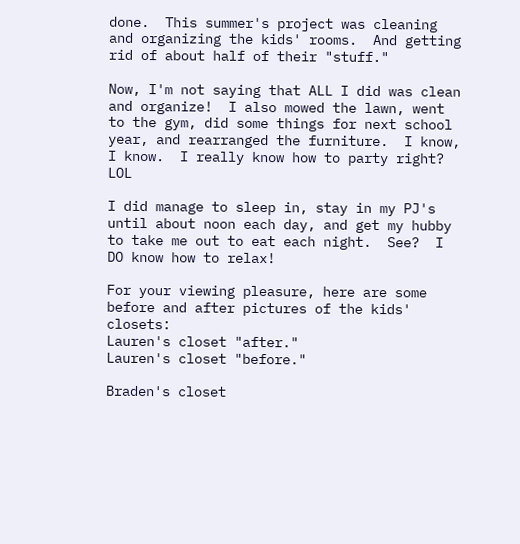done.  This summer's project was cleaning and organizing the kids' rooms.  And getting rid of about half of their "stuff."

Now, I'm not saying that ALL I did was clean and organize!  I also mowed the lawn, went to the gym, did some things for next school year, and rearranged the furniture.  I know, I know.  I really know how to party right?  LOL

I did manage to sleep in, stay in my PJ's until about noon each day, and get my hubby to take me out to eat each night.  See?  I DO know how to relax!

For your viewing pleasure, here are some before and after pictures of the kids' closets:
Lauren's closet "after."
Lauren's closet "before."

Braden's closet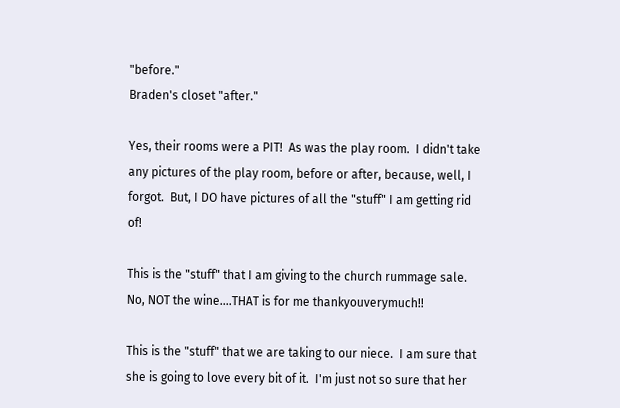"before."
Braden's closet "after."

Yes, their rooms were a PIT!  As was the play room.  I didn't take any pictures of the play room, before or after, because, well, I forgot.  But, I DO have pictures of all the "stuff" I am getting rid of!

This is the "stuff" that I am giving to the church rummage sale.  No, NOT the wine....THAT is for me thankyouverymuch!!

This is the "stuff" that we are taking to our niece.  I am sure that she is going to love every bit of it.  I'm just not so sure that her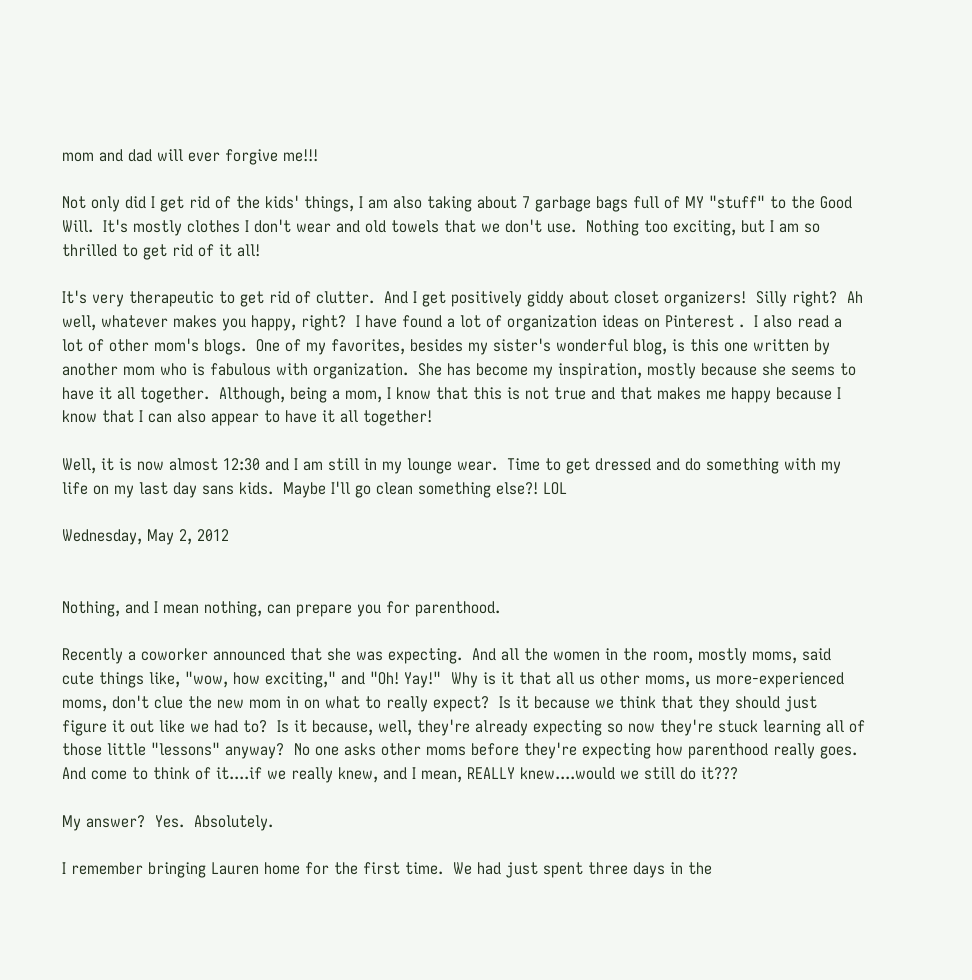mom and dad will ever forgive me!!!

Not only did I get rid of the kids' things, I am also taking about 7 garbage bags full of MY "stuff" to the Good Will.  It's mostly clothes I don't wear and old towels that we don't use.  Nothing too exciting, but I am so thrilled to get rid of it all!

It's very therapeutic to get rid of clutter.  And I get positively giddy about closet organizers!  Silly right?  Ah well, whatever makes you happy, right?  I have found a lot of organization ideas on Pinterest .  I also read a lot of other mom's blogs.  One of my favorites, besides my sister's wonderful blog, is this one written by another mom who is fabulous with organization.  She has become my inspiration, mostly because she seems to have it all together.  Although, being a mom, I know that this is not true and that makes me happy because I know that I can also appear to have it all together!

Well, it is now almost 12:30 and I am still in my lounge wear.  Time to get dressed and do something with my life on my last day sans kids.  Maybe I'll go clean something else?! LOL

Wednesday, May 2, 2012


Nothing, and I mean nothing, can prepare you for parenthood.

Recently a coworker announced that she was expecting.  And all the women in the room, mostly moms, said cute things like, "wow, how exciting," and "Oh! Yay!"  Why is it that all us other moms, us more-experienced moms, don't clue the new mom in on what to really expect?  Is it because we think that they should just figure it out like we had to?  Is it because, well, they're already expecting so now they're stuck learning all of those little "lessons" anyway?  No one asks other moms before they're expecting how parenthood really goes.  And come to think of it....if we really knew, and I mean, REALLY knew....would we still do it???

My answer?  Yes.  Absolutely.

I remember bringing Lauren home for the first time.  We had just spent three days in the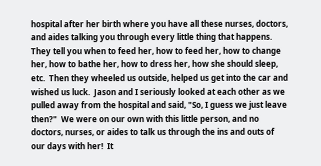hospital after her birth where you have all these nurses, doctors, and aides talking you through every little thing that happens.  They tell you when to feed her, how to feed her, how to change her, how to bathe her, how to dress her, how she should sleep, etc.  Then they wheeled us outside, helped us get into the car and wished us luck.  Jason and I seriously looked at each other as we pulled away from the hospital and said, "So, I guess we just leave then?"  We were on our own with this little person, and no doctors, nurses, or aides to talk us through the ins and outs of our days with her!  It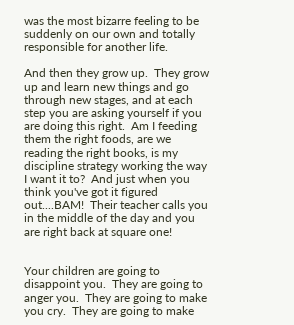was the most bizarre feeling to be suddenly on our own and totally responsible for another life.

And then they grow up.  They grow up and learn new things and go through new stages, and at each step you are asking yourself if you are doing this right.  Am I feeding them the right foods, are we reading the right books, is my discipline strategy working the way I want it to?  And just when you think you've got it figured out....BAM!  Their teacher calls you in the middle of the day and you are right back at square one!


Your children are going to disappoint you.  They are going to anger you.  They are going to make you cry.  They are going to make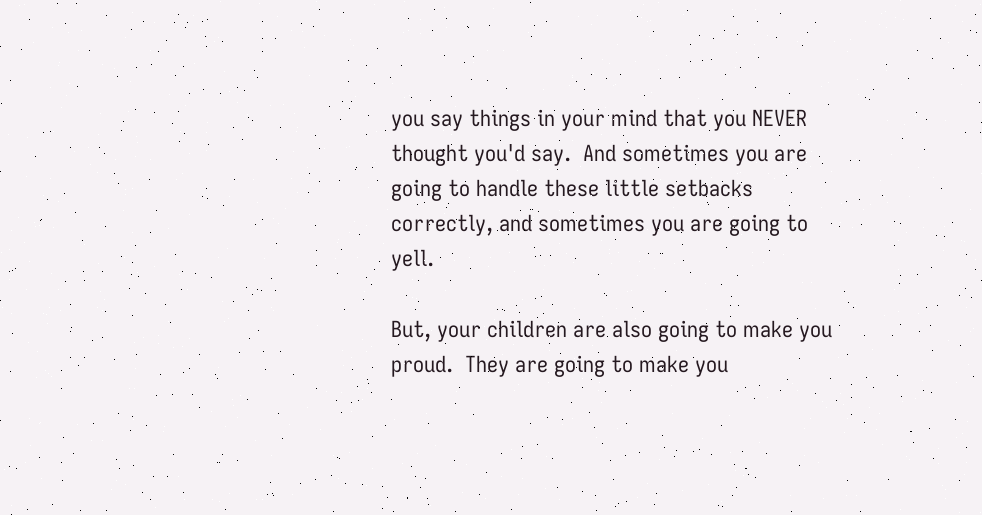you say things in your mind that you NEVER thought you'd say.  And sometimes you are going to handle these little setbacks correctly, and sometimes you are going to yell.

But, your children are also going to make you proud.  They are going to make you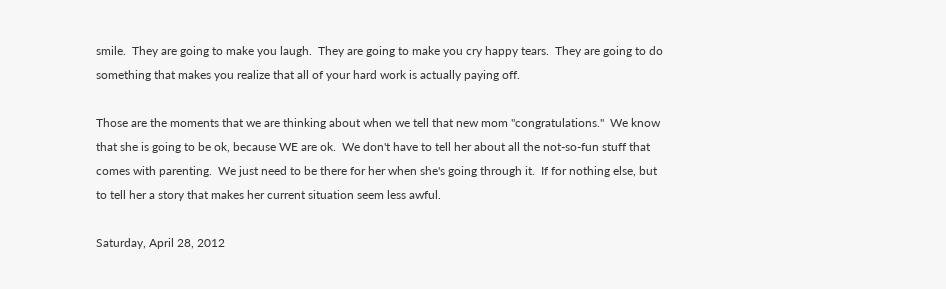smile.  They are going to make you laugh.  They are going to make you cry happy tears.  They are going to do something that makes you realize that all of your hard work is actually paying off.

Those are the moments that we are thinking about when we tell that new mom "congratulations."  We know that she is going to be ok, because WE are ok.  We don't have to tell her about all the not-so-fun stuff that comes with parenting.  We just need to be there for her when she's going through it.  If for nothing else, but to tell her a story that makes her current situation seem less awful.

Saturday, April 28, 2012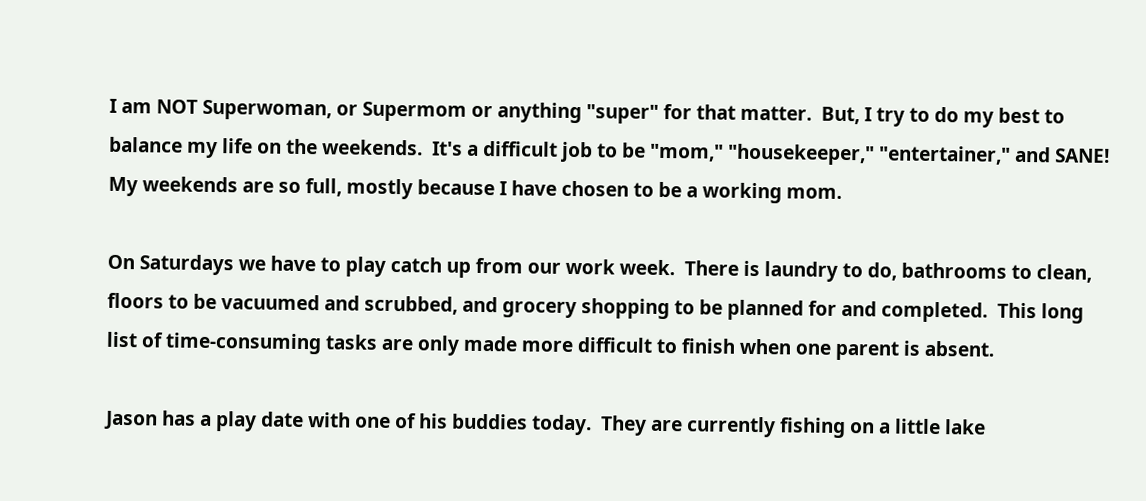I am NOT Superwoman, or Supermom or anything "super" for that matter.  But, I try to do my best to balance my life on the weekends.  It's a difficult job to be "mom," "housekeeper," "entertainer," and SANE!  My weekends are so full, mostly because I have chosen to be a working mom.

On Saturdays we have to play catch up from our work week.  There is laundry to do, bathrooms to clean, floors to be vacuumed and scrubbed, and grocery shopping to be planned for and completed.  This long list of time-consuming tasks are only made more difficult to finish when one parent is absent.

Jason has a play date with one of his buddies today.  They are currently fishing on a little lake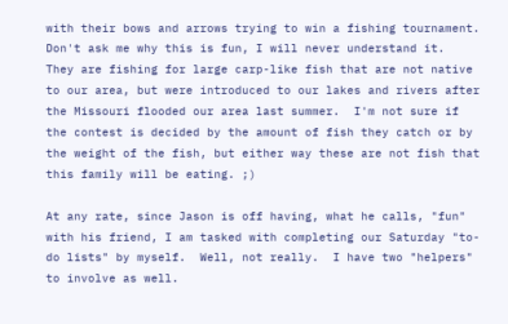with their bows and arrows trying to win a fishing tournament.  Don't ask me why this is fun, I will never understand it.  They are fishing for large carp-like fish that are not native to our area, but were introduced to our lakes and rivers after the Missouri flooded our area last summer.  I'm not sure if the contest is decided by the amount of fish they catch or by the weight of the fish, but either way these are not fish that this family will be eating. ;)

At any rate, since Jason is off having, what he calls, "fun" with his friend, I am tasked with completing our Saturday "to-do lists" by myself.  Well, not really.  I have two "helpers" to involve as well.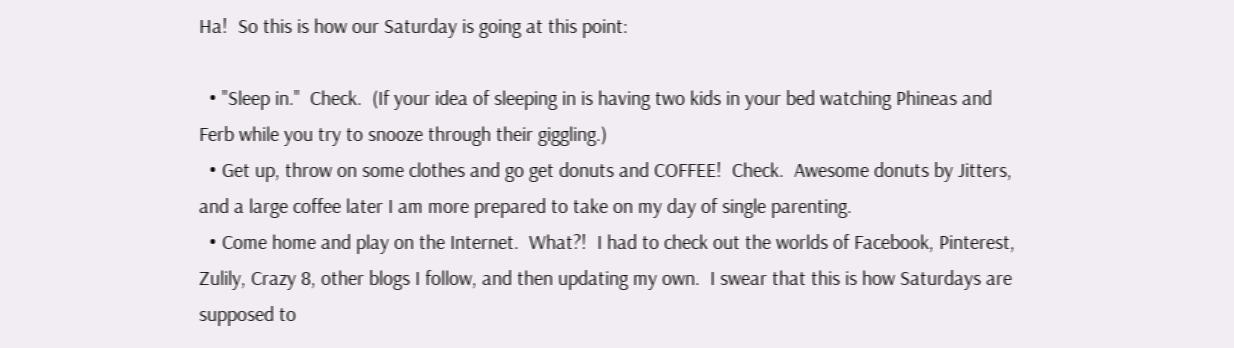Ha!  So this is how our Saturday is going at this point:

  • "Sleep in."  Check.  (If your idea of sleeping in is having two kids in your bed watching Phineas and Ferb while you try to snooze through their giggling.)
  • Get up, throw on some clothes and go get donuts and COFFEE!  Check.  Awesome donuts by Jitters, and a large coffee later I am more prepared to take on my day of single parenting.
  • Come home and play on the Internet.  What?!  I had to check out the worlds of Facebook, Pinterest, Zulily, Crazy 8, other blogs I follow, and then updating my own.  I swear that this is how Saturdays are supposed to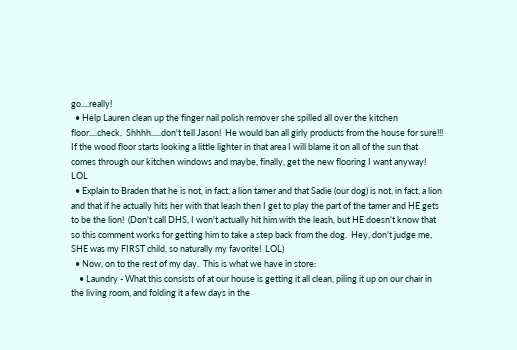go....really!
  • Help Lauren clean up the finger nail polish remover she spilled all over the kitchen floor....check.  Shhhh.....don't tell Jason!  He would ban all girly products from the house for sure!!!  If the wood floor starts looking a little lighter in that area I will blame it on all of the sun that comes through our kitchen windows and maybe, finally, get the new flooring I want anyway!  LOL
  • Explain to Braden that he is not, in fact, a lion tamer and that Sadie (our dog) is not, in fact, a lion and that if he actually hits her with that leash then I get to play the part of the tamer and HE gets to be the lion!  (Don't call DHS, I won't actually hit him with the leash, but HE doesn't know that so this comment works for getting him to take a step back from the dog.  Hey, don't judge me, SHE was my FIRST child, so naturally my favorite!  LOL)
  • Now, on to the rest of my day.  This is what we have in store:
    • Laundry - What this consists of at our house is getting it all clean, piling it up on our chair in the living room, and folding it a few days in the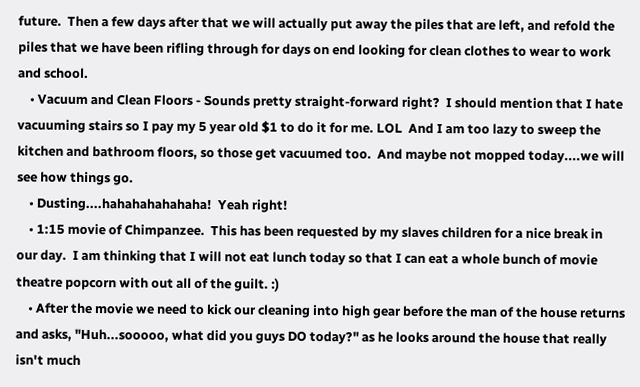future.  Then a few days after that we will actually put away the piles that are left, and refold the piles that we have been rifling through for days on end looking for clean clothes to wear to work and school.
    • Vacuum and Clean Floors - Sounds pretty straight-forward right?  I should mention that I hate vacuuming stairs so I pay my 5 year old $1 to do it for me. LOL  And I am too lazy to sweep the kitchen and bathroom floors, so those get vacuumed too.  And maybe not mopped today....we will see how things go.
    • Dusting....hahahahahahaha!  Yeah right!
    • 1:15 movie of Chimpanzee.  This has been requested by my slaves children for a nice break in our day.  I am thinking that I will not eat lunch today so that I can eat a whole bunch of movie theatre popcorn with out all of the guilt. :)
    • After the movie we need to kick our cleaning into high gear before the man of the house returns and asks, "Huh...sooooo, what did you guys DO today?" as he looks around the house that really isn't much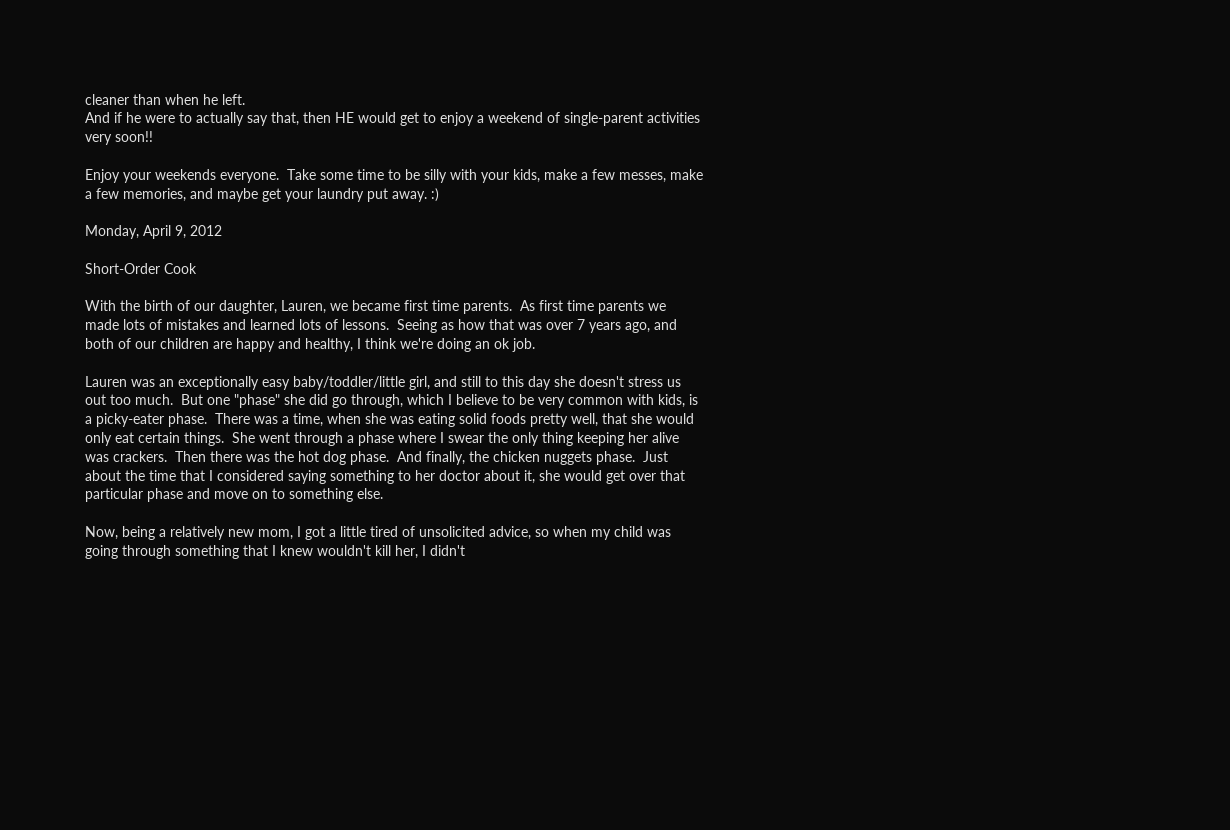cleaner than when he left.
And if he were to actually say that, then HE would get to enjoy a weekend of single-parent activities very soon!!

Enjoy your weekends everyone.  Take some time to be silly with your kids, make a few messes, make a few memories, and maybe get your laundry put away. :)

Monday, April 9, 2012

Short-Order Cook

With the birth of our daughter, Lauren, we became first time parents.  As first time parents we made lots of mistakes and learned lots of lessons.  Seeing as how that was over 7 years ago, and both of our children are happy and healthy, I think we're doing an ok job.

Lauren was an exceptionally easy baby/toddler/little girl, and still to this day she doesn't stress us out too much.  But one "phase" she did go through, which I believe to be very common with kids, is a picky-eater phase.  There was a time, when she was eating solid foods pretty well, that she would only eat certain things.  She went through a phase where I swear the only thing keeping her alive was crackers.  Then there was the hot dog phase.  And finally, the chicken nuggets phase.  Just about the time that I considered saying something to her doctor about it, she would get over that particular phase and move on to something else.

Now, being a relatively new mom, I got a little tired of unsolicited advice, so when my child was going through something that I knew wouldn't kill her, I didn't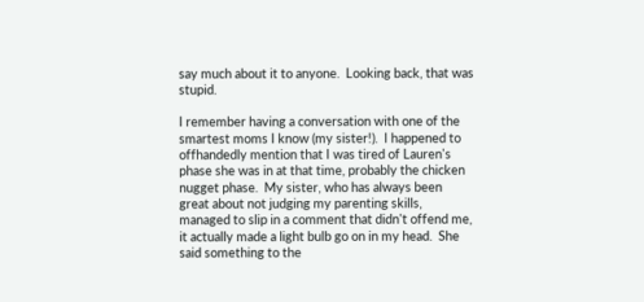say much about it to anyone.  Looking back, that was stupid.

I remember having a conversation with one of the smartest moms I know (my sister!).  I happened to offhandedly mention that I was tired of Lauren's phase she was in at that time, probably the chicken nugget phase.  My sister, who has always been great about not judging my parenting skills, managed to slip in a comment that didn't offend me, it actually made a light bulb go on in my head.  She said something to the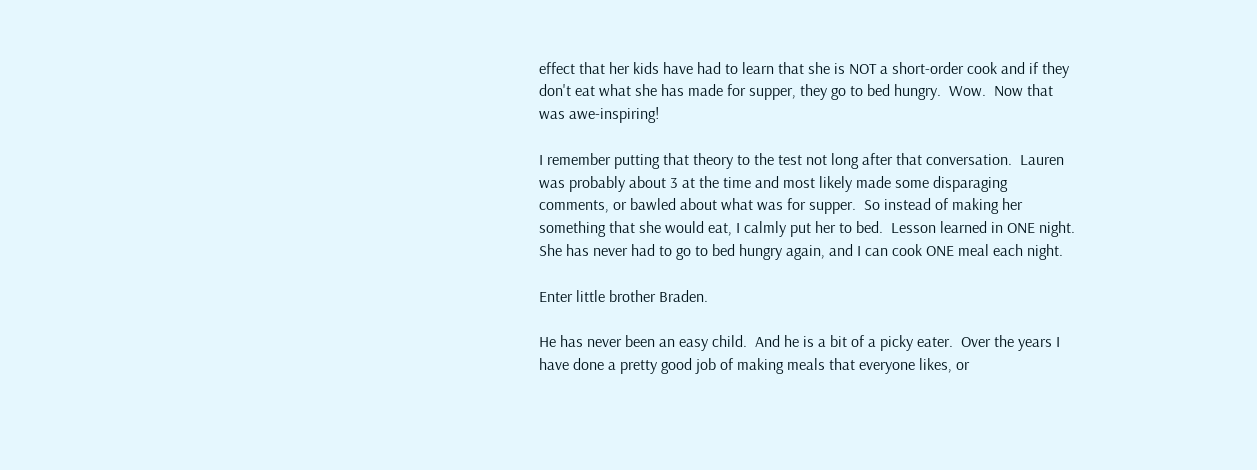effect that her kids have had to learn that she is NOT a short-order cook and if they don't eat what she has made for supper, they go to bed hungry.  Wow.  Now that was awe-inspiring!

I remember putting that theory to the test not long after that conversation.  Lauren was probably about 3 at the time and most likely made some disparaging comments, or bawled about what was for supper.  So instead of making her something that she would eat, I calmly put her to bed.  Lesson learned in ONE night.  She has never had to go to bed hungry again, and I can cook ONE meal each night.

Enter little brother Braden.

He has never been an easy child.  And he is a bit of a picky eater.  Over the years I have done a pretty good job of making meals that everyone likes, or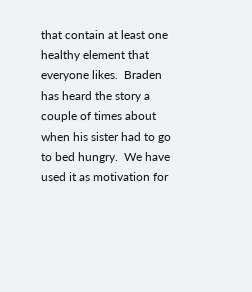that contain at least one healthy element that everyone likes.  Braden has heard the story a couple of times about when his sister had to go to bed hungry.  We have used it as motivation for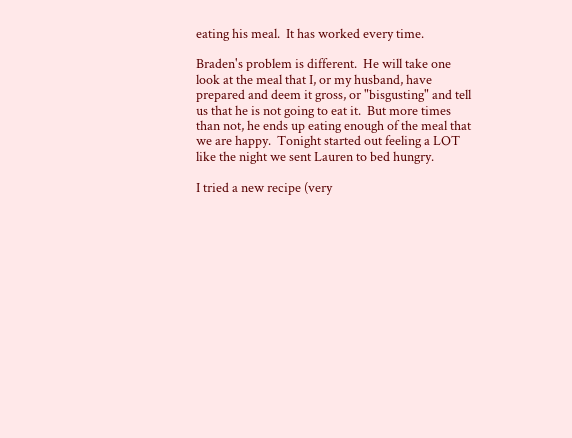eating his meal.  It has worked every time.

Braden's problem is different.  He will take one look at the meal that I, or my husband, have prepared and deem it gross, or "bisgusting" and tell us that he is not going to eat it.  But more times than not, he ends up eating enough of the meal that we are happy.  Tonight started out feeling a LOT like the night we sent Lauren to bed hungry.

I tried a new recipe (very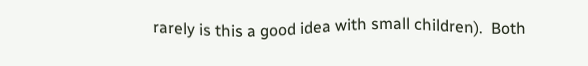rarely is this a good idea with small children).  Both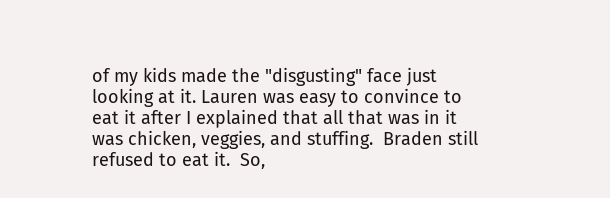of my kids made the "disgusting" face just looking at it. Lauren was easy to convince to eat it after I explained that all that was in it was chicken, veggies, and stuffing.  Braden still refused to eat it.  So,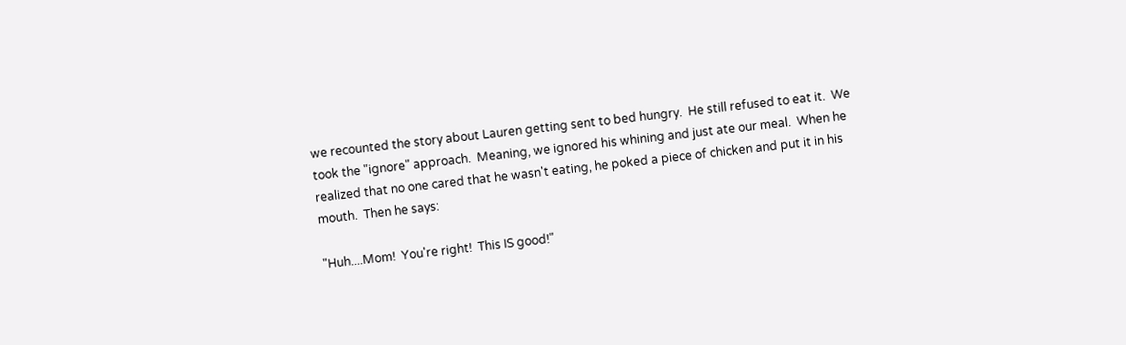we recounted the story about Lauren getting sent to bed hungry.  He still refused to eat it.  We took the "ignore" approach.  Meaning, we ignored his whining and just ate our meal.  When he realized that no one cared that he wasn't eating, he poked a piece of chicken and put it in his mouth.  Then he says:

"Huh....Mom!  You're right!  This IS good!"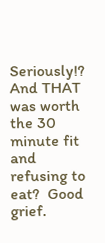Seriously!?  And THAT was worth the 30 minute fit and refusing to eat?  Good grief.